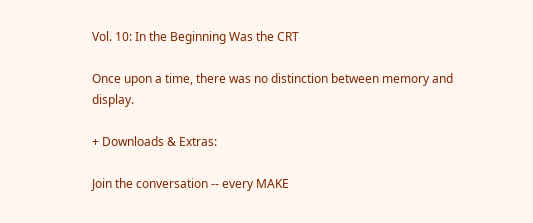Vol. 10: In the Beginning Was the CRT

Once upon a time, there was no distinction between memory and display.

+ Downloads & Extras:

Join the conversation -- every MAKE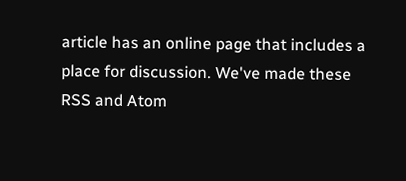article has an online page that includes a place for discussion. We've made these RSS and Atom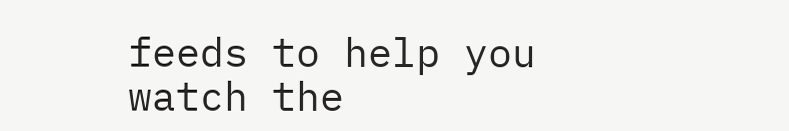feeds to help you watch the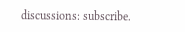discussions: subscribe.